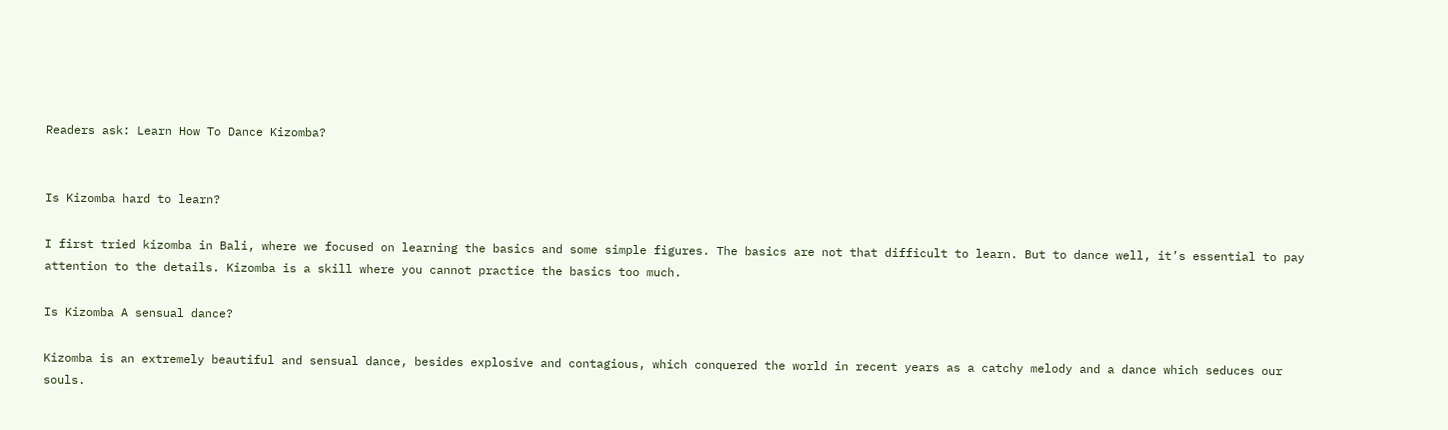Readers ask: Learn How To Dance Kizomba?


Is Kizomba hard to learn?

I first tried kizomba in Bali, where we focused on learning the basics and some simple figures. The basics are not that difficult to learn. But to dance well, it’s essential to pay attention to the details. Kizomba is a skill where you cannot practice the basics too much.

Is Kizomba A sensual dance?

Kizomba is an extremely beautiful and sensual dance, besides explosive and contagious, which conquered the world in recent years as a catchy melody and a dance which seduces our souls.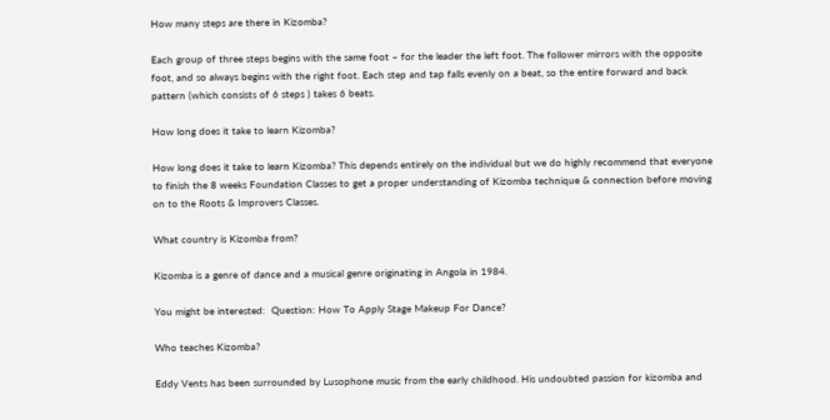How many steps are there in Kizomba?

Each group of three steps begins with the same foot – for the leader the left foot. The follower mirrors with the opposite foot, and so always begins with the right foot. Each step and tap falls evenly on a beat, so the entire forward and back pattern (which consists of 6 steps ) takes 6 beats.

How long does it take to learn Kizomba?

How long does it take to learn Kizomba? This depends entirely on the individual but we do highly recommend that everyone to finish the 8 weeks Foundation Classes to get a proper understanding of Kizomba technique & connection before moving on to the Roots & Improvers Classes.

What country is Kizomba from?

Kizomba is a genre of dance and a musical genre originating in Angola in 1984.

You might be interested:  Question: How To Apply Stage Makeup For Dance?

Who teaches Kizomba?

Eddy Vents has been surrounded by Lusophone music from the early childhood. His undoubted passion for kizomba and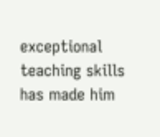exceptional teaching skills has made him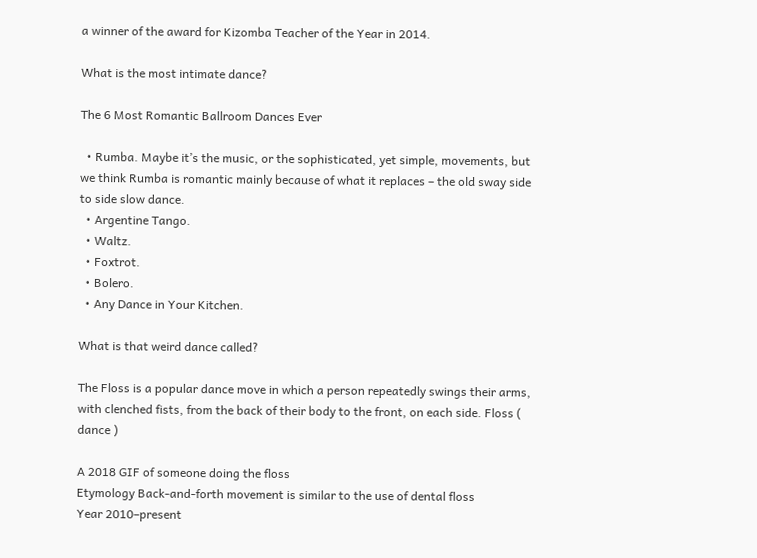a winner of the award for Kizomba Teacher of the Year in 2014.

What is the most intimate dance?

The 6 Most Romantic Ballroom Dances Ever

  • Rumba. Maybe it’s the music, or the sophisticated, yet simple, movements, but we think Rumba is romantic mainly because of what it replaces – the old sway side to side slow dance.
  • Argentine Tango.
  • Waltz.
  • Foxtrot.
  • Bolero.
  • Any Dance in Your Kitchen.

What is that weird dance called?

The Floss is a popular dance move in which a person repeatedly swings their arms, with clenched fists, from the back of their body to the front, on each side. Floss ( dance )

A 2018 GIF of someone doing the floss
Etymology Back-and-forth movement is similar to the use of dental floss
Year 2010–present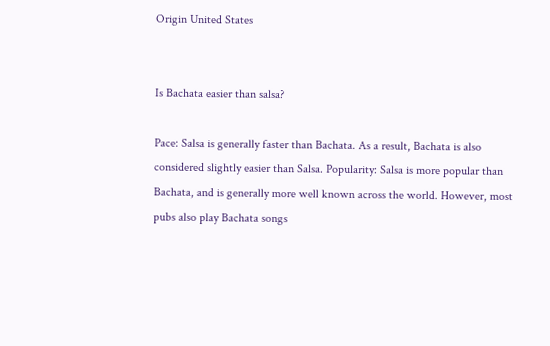Origin United States


Is Bachata easier than salsa?

Pace: Salsa is generally faster than Bachata. As a result, Bachata is also considered slightly easier than Salsa. Popularity: Salsa is more popular than Bachata, and is generally more well known across the world. However, most pubs also play Bachata songs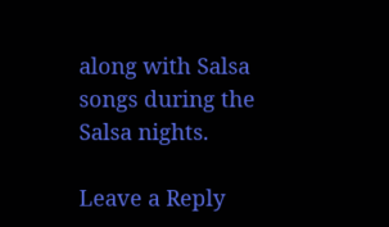along with Salsa songs during the Salsa nights.

Leave a Reply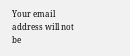Your email address will not be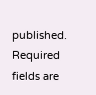published. Required fields are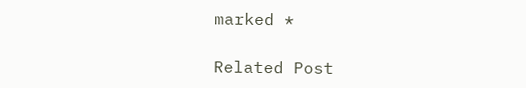marked *

Related Post